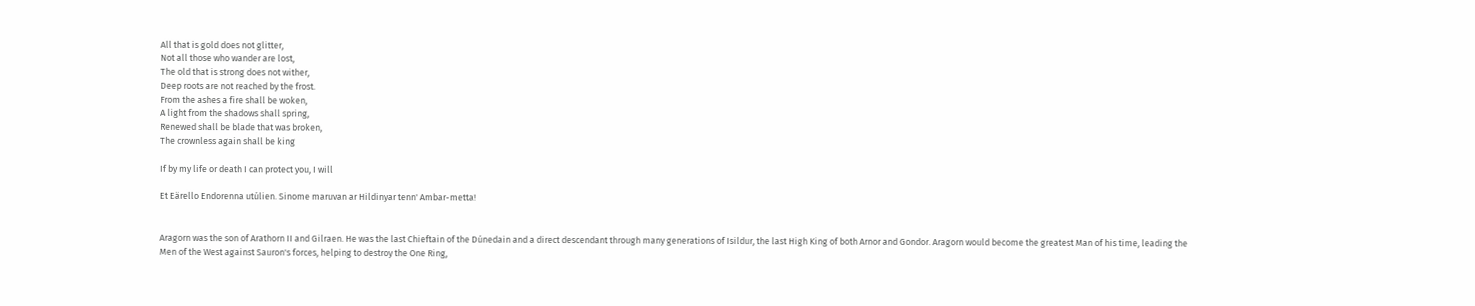All that is gold does not glitter,
Not all those who wander are lost,
The old that is strong does not wither,
Deep roots are not reached by the frost.
From the ashes a fire shall be woken,
A light from the shadows shall spring,
Renewed shall be blade that was broken,
The crownless again shall be king

If by my life or death I can protect you, I will

Et Eärello Endorenna utúlien. Sinome maruvan ar Hildinyar tenn' Ambar-metta!


Aragorn was the son of Arathorn II and Gilraen. He was the last Chieftain of the Dúnedain and a direct descendant through many generations of Isildur, the last High King of both Arnor and Gondor. Aragorn would become the greatest Man of his time, leading the Men of the West against Sauron's forces, helping to destroy the One Ring,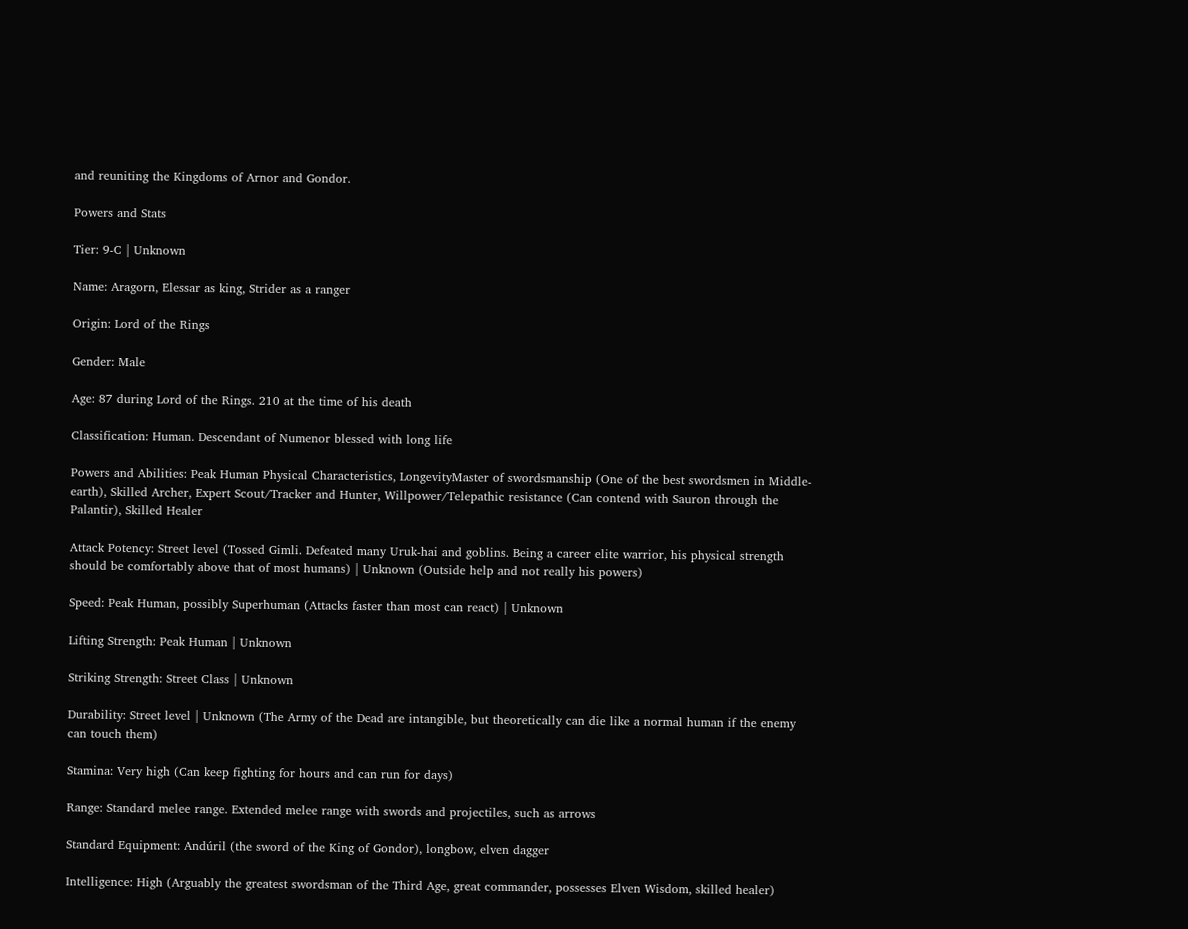and reuniting the Kingdoms of Arnor and Gondor.

Powers and Stats

Tier: 9-C | Unknown

Name: Aragorn, Elessar as king, Strider as a ranger

Origin: Lord of the Rings

Gender: Male

Age: 87 during Lord of the Rings. 210 at the time of his death

Classification: Human. Descendant of Numenor blessed with long life

Powers and Abilities: Peak Human Physical Characteristics, LongevityMaster of swordsmanship (One of the best swordsmen in Middle-earth), Skilled Archer, Expert Scout/Tracker and Hunter, Willpower/Telepathic resistance (Can contend with Sauron through the Palantir), Skilled Healer

Attack Potency: Street level (Tossed Gimli. Defeated many Uruk-hai and goblins. Being a career elite warrior, his physical strength should be comfortably above that of most humans) | Unknown (Outside help and not really his powers)

Speed: Peak Human, possibly Superhuman (Attacks faster than most can react) | Unknown

Lifting Strength: Peak Human | Unknown

Striking Strength: Street Class | Unknown

Durability: Street level | Unknown (The Army of the Dead are intangible, but theoretically can die like a normal human if the enemy can touch them)

Stamina: Very high (Can keep fighting for hours and can run for days)

Range: Standard melee range. Extended melee range with swords and projectiles, such as arrows

Standard Equipment: Andúril (the sword of the King of Gondor), longbow, elven dagger

Intelligence: High (Arguably the greatest swordsman of the Third Age, great commander, possesses Elven Wisdom, skilled healer)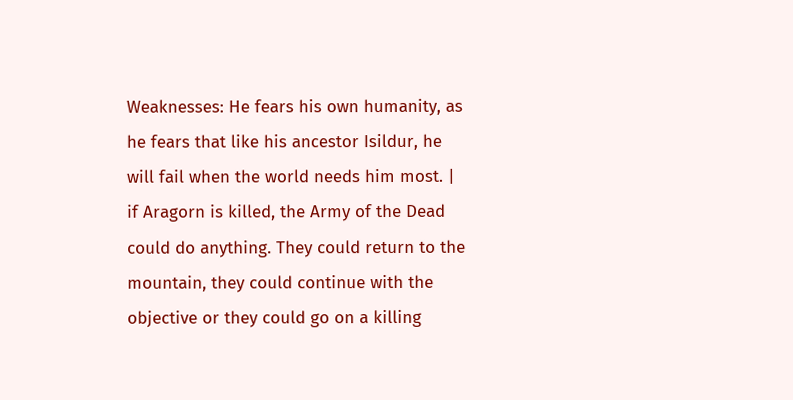Weaknesses: He fears his own humanity, as he fears that like his ancestor Isildur, he will fail when the world needs him most. | if Aragorn is killed, the Army of the Dead could do anything. They could return to the mountain, they could continue with the objective or they could go on a killing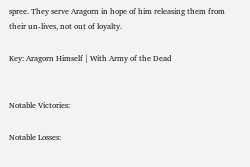spree. They serve Aragorn in hope of him releasing them from their un-lives, not out of loyalty.

Key: Aragorn Himself | With Army of the Dead


Notable Victories:

Notable Losses: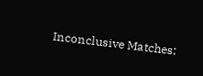Inconclusive Matches: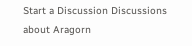Start a Discussion Discussions about Aragorn